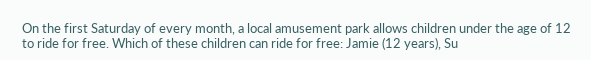On the first Saturday of every month, a local amusement park allows children under the age of 12 to ride for free. Which of these children can ride for free: Jamie (12 years), Su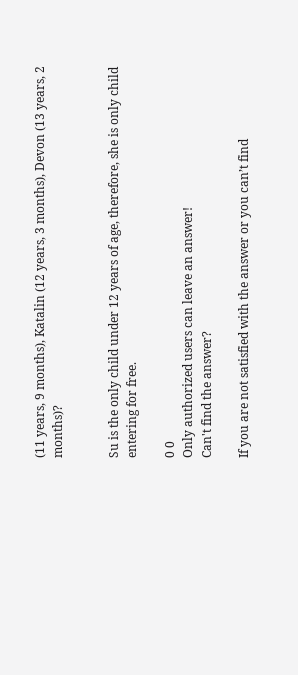(11 years, 9 months), Katalin (12 years, 3 months), Devon (13 years, 2 months)?


Su is the only child under 12 years of age, therefore, she is only child entering for free.

0 0
Only authorized users can leave an answer!
Can't find the answer?

If you are not satisfied with the answer or you can’t find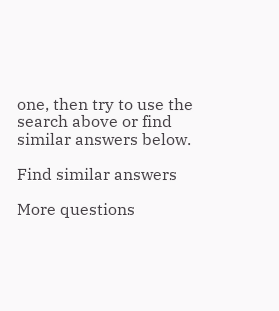one, then try to use the search above or find similar answers below.

Find similar answers

More questions